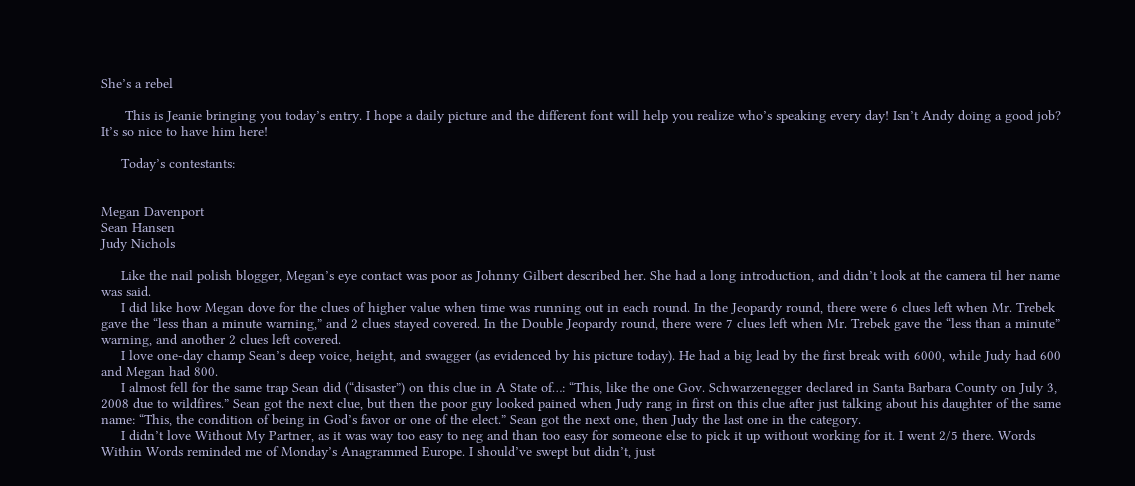She’s a rebel

      This is Jeanie bringing you today’s entry. I hope a daily picture and the different font will help you realize who’s speaking every day! Isn’t Andy doing a good job? It’s so nice to have him here!

     Today’s contestants:


Megan Davenport
Sean Hansen
Judy Nichols

     Like the nail polish blogger, Megan’s eye contact was poor as Johnny Gilbert described her. She had a long introduction, and didn’t look at the camera til her name was said.
     I did like how Megan dove for the clues of higher value when time was running out in each round. In the Jeopardy round, there were 6 clues left when Mr. Trebek gave the “less than a minute warning,” and 2 clues stayed covered. In the Double Jeopardy round, there were 7 clues left when Mr. Trebek gave the “less than a minute” warning, and another 2 clues left covered.
     I love one-day champ Sean’s deep voice, height, and swagger (as evidenced by his picture today). He had a big lead by the first break with 6000, while Judy had 600 and Megan had 800.
     I almost fell for the same trap Sean did (“disaster”) on this clue in A State of…: “This, like the one Gov. Schwarzenegger declared in Santa Barbara County on July 3, 2008 due to wildfires.” Sean got the next clue, but then the poor guy looked pained when Judy rang in first on this clue after just talking about his daughter of the same name: “This, the condition of being in God’s favor or one of the elect.” Sean got the next one, then Judy the last one in the category.
     I didn’t love Without My Partner, as it was way too easy to neg and than too easy for someone else to pick it up without working for it. I went 2/5 there. Words Within Words reminded me of Monday’s Anagrammed Europe. I should’ve swept but didn’t, just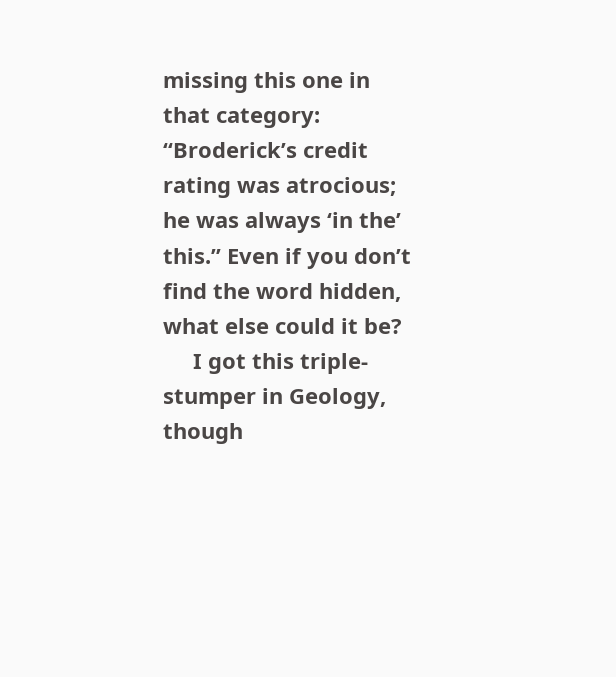missing this one in that category: “Broderick’s credit rating was atrocious; he was always ‘in the’ this.” Even if you don’t find the word hidden, what else could it be?
     I got this triple-stumper in Geology, though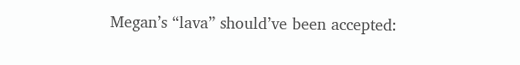Megan’s “lava” should’ve been accepted: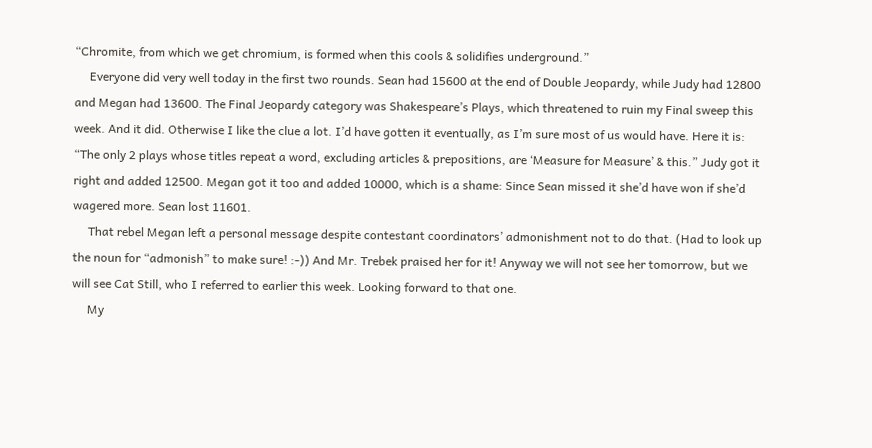“Chromite, from which we get chromium, is formed when this cools & solidifies underground.”
     Everyone did very well today in the first two rounds. Sean had 15600 at the end of Double Jeopardy, while Judy had 12800 and Megan had 13600. The Final Jeopardy category was Shakespeare’s Plays, which threatened to ruin my Final sweep this week. And it did. Otherwise I like the clue a lot. I’d have gotten it eventually, as I’m sure most of us would have. Here it is: “The only 2 plays whose titles repeat a word, excluding articles & prepositions, are ‘Measure for Measure’ & this.” Judy got it right and added 12500. Megan got it too and added 10000, which is a shame: Since Sean missed it she’d have won if she’d wagered more. Sean lost 11601.
     That rebel Megan left a personal message despite contestant coordinators’ admonishment not to do that. (Had to look up the noun for “admonish” to make sure! :-)) And Mr. Trebek praised her for it! Anyway we will not see her tomorrow, but we will see Cat Still, who I referred to earlier this week. Looking forward to that one.
     My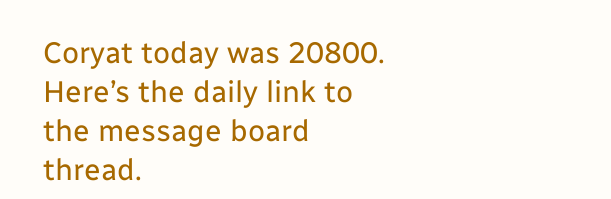Coryat today was 20800. Here’s the daily link to the message board thread.